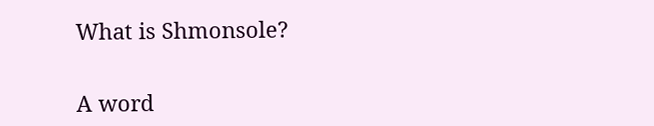What is Shmonsole?


A word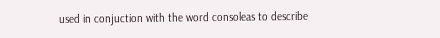used in conjuction with the word consoleas to describe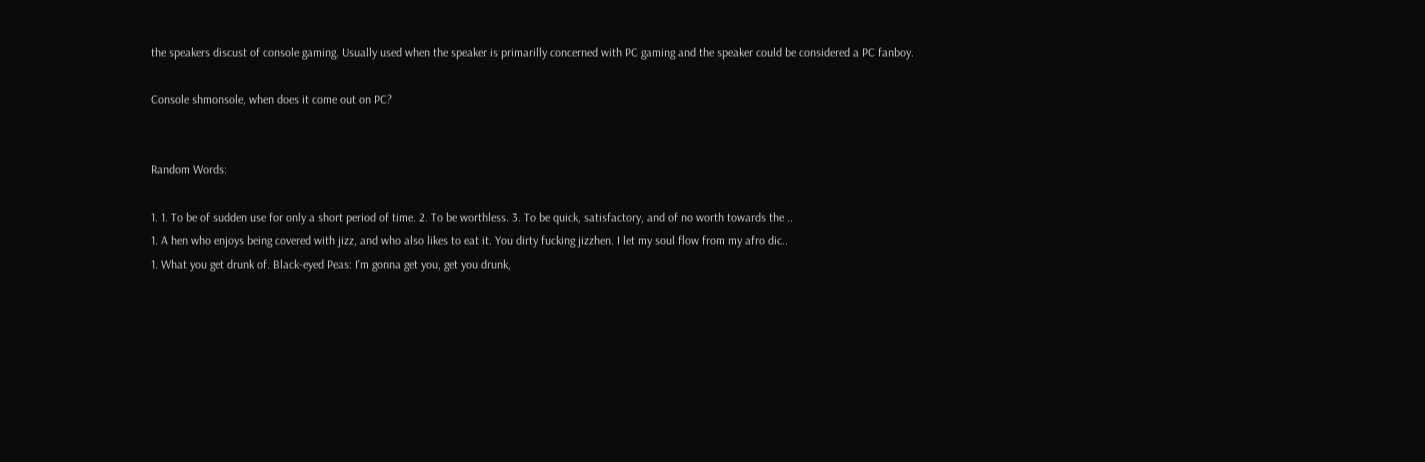the speakers discust of console gaming. Usually used when the speaker is primarilly concerned with PC gaming and the speaker could be considered a PC fanboy.

Console shmonsole, when does it come out on PC?


Random Words:

1. 1. To be of sudden use for only a short period of time. 2. To be worthless. 3. To be quick, satisfactory, and of no worth towards the ..
1. A hen who enjoys being covered with jizz, and who also likes to eat it. You dirty fucking jizzhen. I let my soul flow from my afro dic..
1. What you get drunk of. Black-eyed Peas: I'm gonna get you, get you drunk,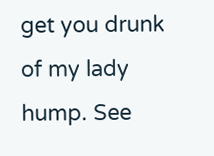get you drunk of my lady hump. See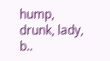hump, drunk, lady, b..